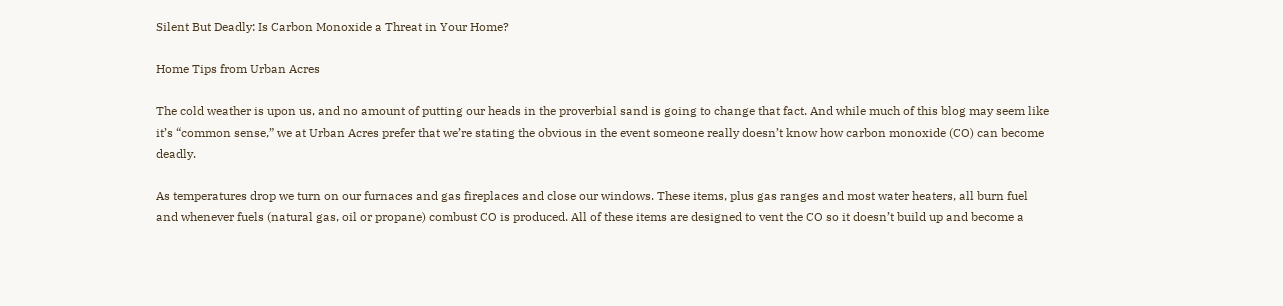Silent But Deadly: Is Carbon Monoxide a Threat in Your Home?

Home Tips from Urban Acres

The cold weather is upon us, and no amount of putting our heads in the proverbial sand is going to change that fact. And while much of this blog may seem like it’s “common sense,” we at Urban Acres prefer that we’re stating the obvious in the event someone really doesn’t know how carbon monoxide (CO) can become deadly.

As temperatures drop we turn on our furnaces and gas fireplaces and close our windows. These items, plus gas ranges and most water heaters, all burn fuel and whenever fuels (natural gas, oil or propane) combust CO is produced. All of these items are designed to vent the CO so it doesn’t build up and become a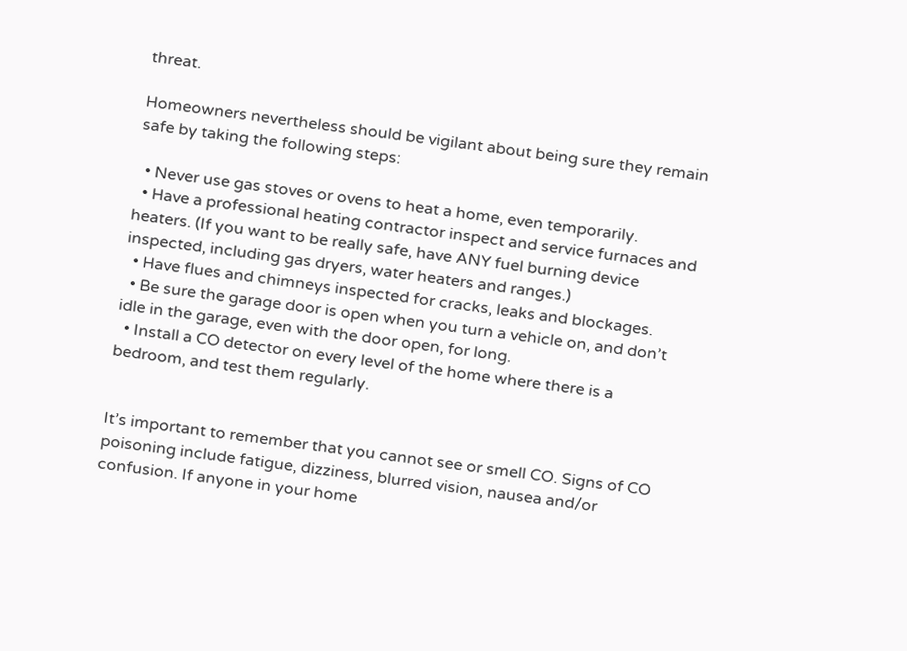threat.

Homeowners nevertheless should be vigilant about being sure they remain safe by taking the following steps:

  • Never use gas stoves or ovens to heat a home, even temporarily.
  • Have a professional heating contractor inspect and service furnaces and heaters. (If you want to be really safe, have ANY fuel burning device inspected, including gas dryers, water heaters and ranges.)
  • Have flues and chimneys inspected for cracks, leaks and blockages.
  • Be sure the garage door is open when you turn a vehicle on, and don’t idle in the garage, even with the door open, for long.
  • Install a CO detector on every level of the home where there is a bedroom, and test them regularly.


It’s important to remember that you cannot see or smell CO. Signs of CO poisoning include fatigue, dizziness, blurred vision, nausea and/or confusion. If anyone in your home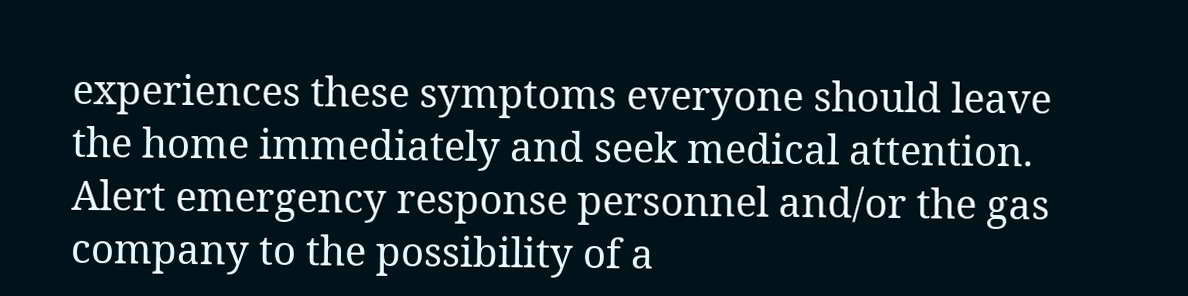experiences these symptoms everyone should leave the home immediately and seek medical attention. Alert emergency response personnel and/or the gas company to the possibility of a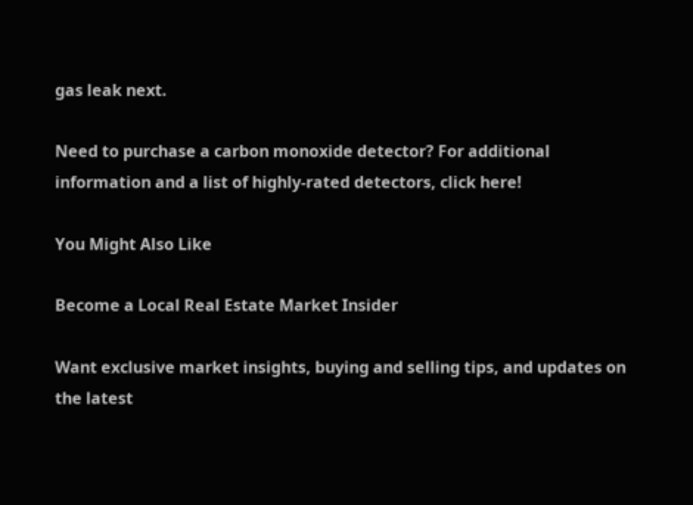gas leak next.

Need to purchase a carbon monoxide detector? For additional information and a list of highly-rated detectors, click here!

You Might Also Like

Become a Local Real Estate Market Insider

Want exclusive market insights, buying and selling tips, and updates on the latest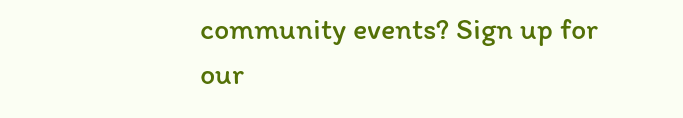community events? Sign up for our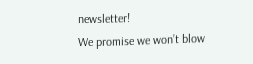newsletter!
We promise we won’t blow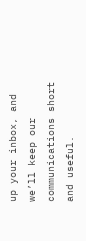up your inbox, and we’ll keep our communications short and useful.